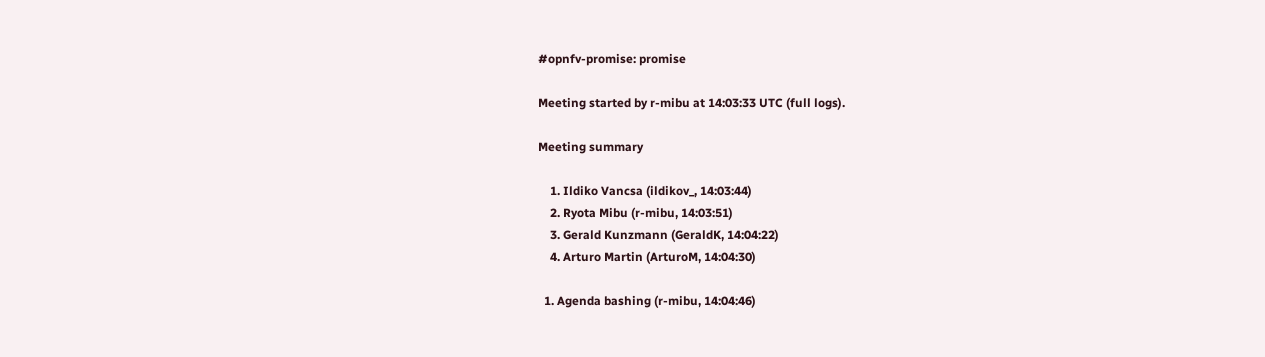#opnfv-promise: promise

Meeting started by r-mibu at 14:03:33 UTC (full logs).

Meeting summary

    1. Ildiko Vancsa (ildikov_, 14:03:44)
    2. Ryota Mibu (r-mibu, 14:03:51)
    3. Gerald Kunzmann (GeraldK, 14:04:22)
    4. Arturo Martin (ArturoM, 14:04:30)

  1. Agenda bashing (r-mibu, 14:04:46)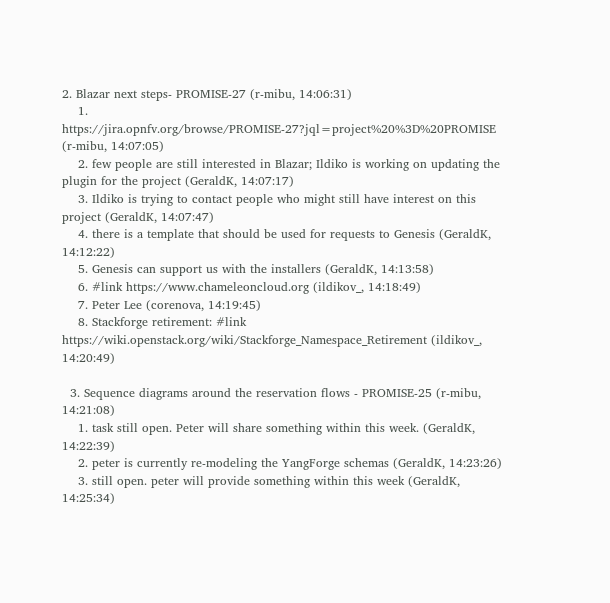2. Blazar next steps- PROMISE-27 (r-mibu, 14:06:31)
    1. https://jira.opnfv.org/browse/PROMISE-27?jql=project%20%3D%20PROMISE (r-mibu, 14:07:05)
    2. few people are still interested in Blazar; Ildiko is working on updating the plugin for the project (GeraldK, 14:07:17)
    3. Ildiko is trying to contact people who might still have interest on this project (GeraldK, 14:07:47)
    4. there is a template that should be used for requests to Genesis (GeraldK, 14:12:22)
    5. Genesis can support us with the installers (GeraldK, 14:13:58)
    6. #link https://www.chameleoncloud.org (ildikov_, 14:18:49)
    7. Peter Lee (corenova, 14:19:45)
    8. Stackforge retirement: #link https://wiki.openstack.org/wiki/Stackforge_Namespace_Retirement (ildikov_, 14:20:49)

  3. Sequence diagrams around the reservation flows - PROMISE-25 (r-mibu, 14:21:08)
    1. task still open. Peter will share something within this week. (GeraldK, 14:22:39)
    2. peter is currently re-modeling the YangForge schemas (GeraldK, 14:23:26)
    3. still open. peter will provide something within this week (GeraldK, 14:25:34)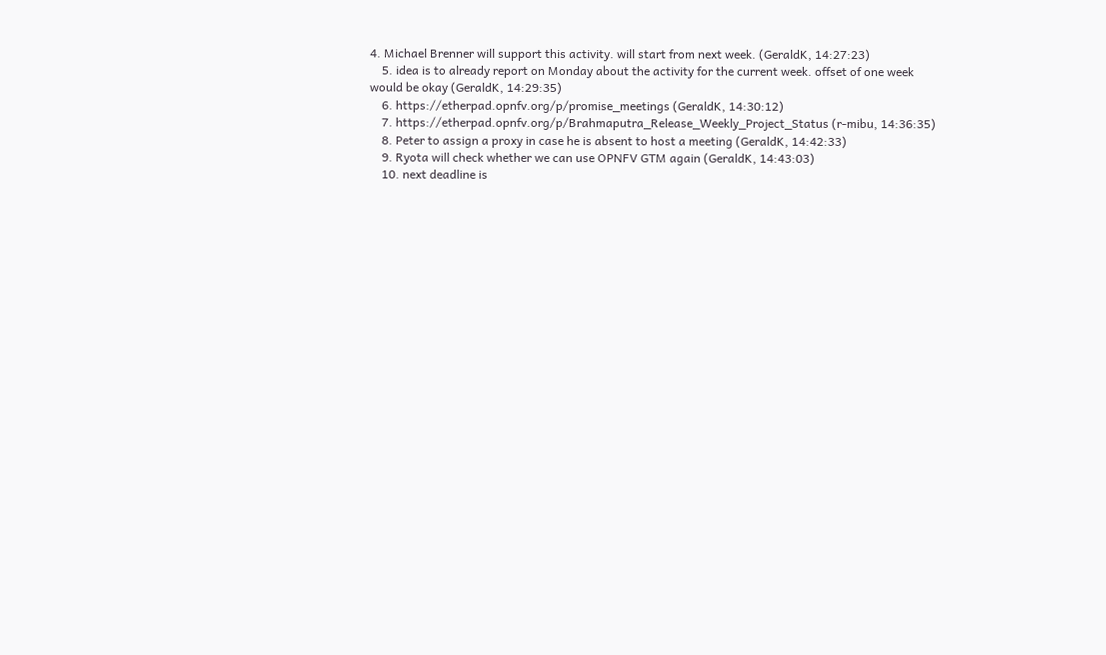4. Michael Brenner will support this activity. will start from next week. (GeraldK, 14:27:23)
    5. idea is to already report on Monday about the activity for the current week. offset of one week would be okay (GeraldK, 14:29:35)
    6. https://etherpad.opnfv.org/p/promise_meetings (GeraldK, 14:30:12)
    7. https://etherpad.opnfv.org/p/Brahmaputra_Release_Weekly_Project_Status (r-mibu, 14:36:35)
    8. Peter to assign a proxy in case he is absent to host a meeting (GeraldK, 14:42:33)
    9. Ryota will check whether we can use OPNFV GTM again (GeraldK, 14:43:03)
    10. next deadline is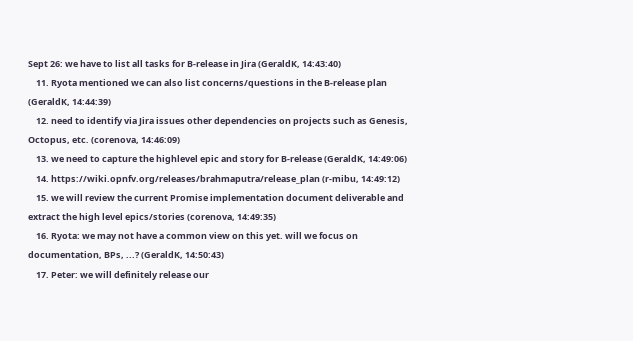Sept 26: we have to list all tasks for B-release in Jira (GeraldK, 14:43:40)
    11. Ryota mentioned we can also list concerns/questions in the B-release plan (GeraldK, 14:44:39)
    12. need to identify via Jira issues other dependencies on projects such as Genesis, Octopus, etc. (corenova, 14:46:09)
    13. we need to capture the highlevel epic and story for B-release (GeraldK, 14:49:06)
    14. https://wiki.opnfv.org/releases/brahmaputra/release_plan (r-mibu, 14:49:12)
    15. we will review the current Promise implementation document deliverable and extract the high level epics/stories (corenova, 14:49:35)
    16. Ryota: we may not have a common view on this yet. will we focus on documentation, BPs, ...? (GeraldK, 14:50:43)
    17. Peter: we will definitely release our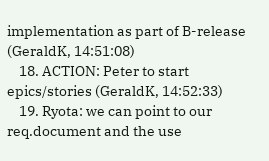implementation as part of B-release (GeraldK, 14:51:08)
    18. ACTION: Peter to start epics/stories (GeraldK, 14:52:33)
    19. Ryota: we can point to our req.document and the use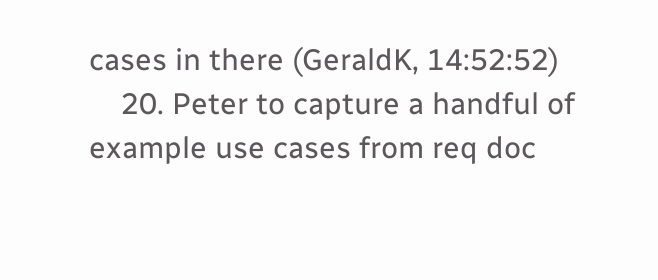cases in there (GeraldK, 14:52:52)
    20. Peter to capture a handful of example use cases from req doc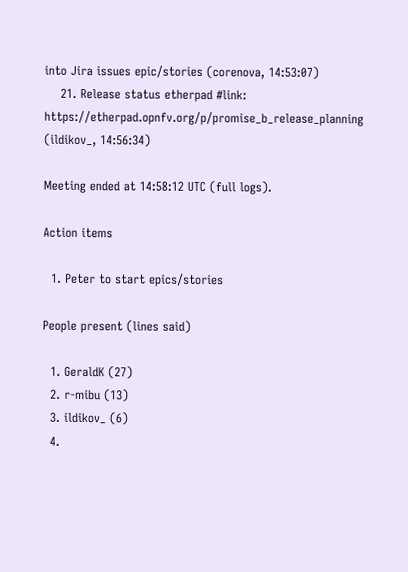into Jira issues epic/stories (corenova, 14:53:07)
    21. Release status etherpad #link: https://etherpad.opnfv.org/p/promise_b_release_planning (ildikov_, 14:56:34)

Meeting ended at 14:58:12 UTC (full logs).

Action items

  1. Peter to start epics/stories

People present (lines said)

  1. GeraldK (27)
  2. r-mibu (13)
  3. ildikov_ (6)
  4.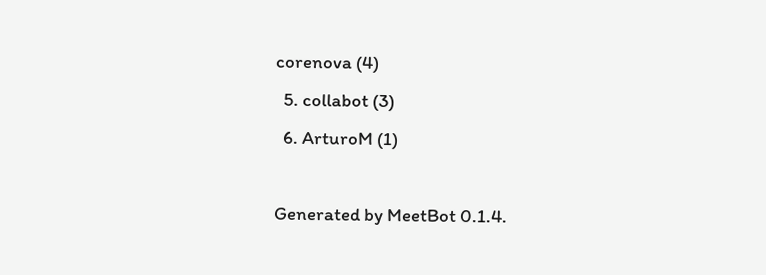corenova (4)
  5. collabot (3)
  6. ArturoM (1)

Generated by MeetBot 0.1.4.